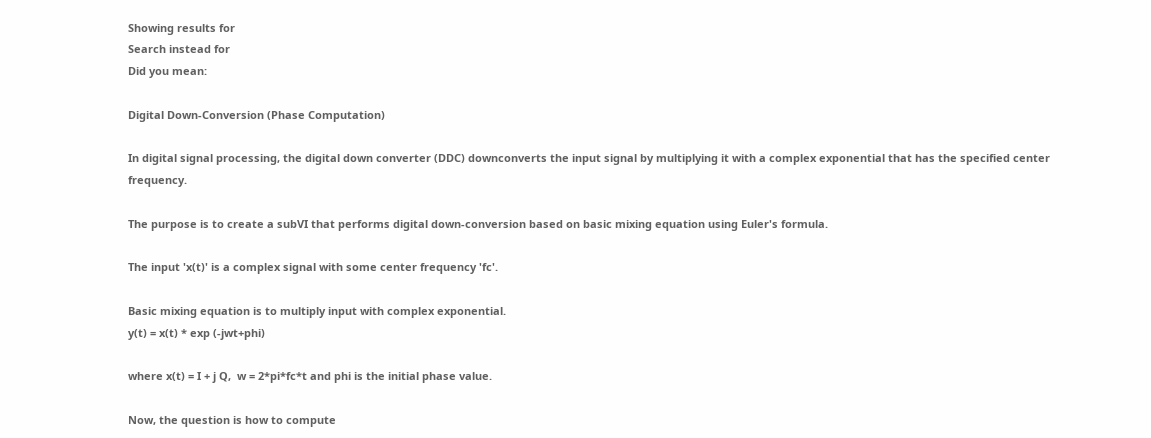Showing results for
Search instead for
Did you mean:

Digital Down-Conversion (Phase Computation)

In digital signal processing, the digital down converter (DDC) downconverts the input signal by multiplying it with a complex exponential that has the specified center frequency.

The purpose is to create a subVI that performs digital down-conversion based on basic mixing equation using Euler's formula.

The input 'x(t)' is a complex signal with some center frequency 'fc'.

Basic mixing equation is to multiply input with complex exponential.
y(t) = x(t) * exp (-jwt+phi)

where x(t) = I + j Q,  w = 2*pi*fc*t and phi is the initial phase value.

Now, the question is how to compute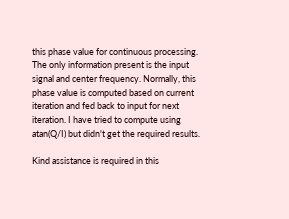this phase value for continuous processing. The only information present is the input signal and center frequency. Normally, this phase value is computed based on current iteration and fed back to input for next iteration. I have tried to compute using atan(Q/I) but didn't get the required results.

Kind assistance is required in this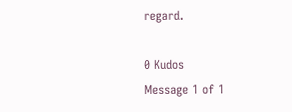regard.

0 Kudos
Message 1 of 1